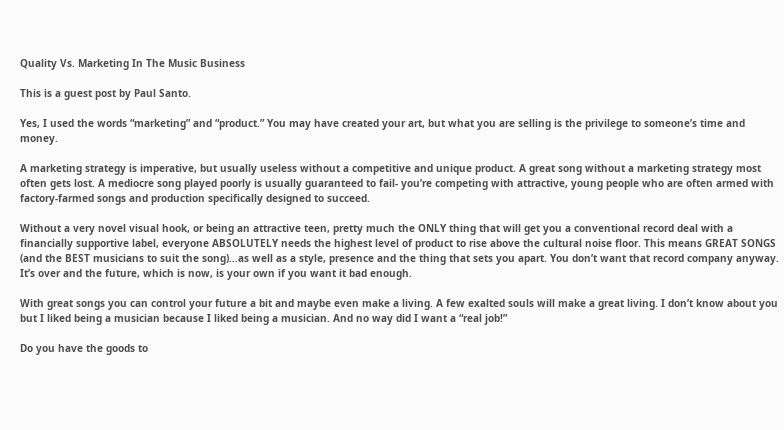Quality Vs. Marketing In The Music Business

This is a guest post by Paul Santo.

Yes, I used the words “marketing” and “product.” You may have created your art, but what you are selling is the privilege to someone’s time and money.

A marketing strategy is imperative, but usually useless without a competitive and unique product. A great song without a marketing strategy most often gets lost. A mediocre song played poorly is usually guaranteed to fail- you’re competing with attractive, young people who are often armed with factory-farmed songs and production specifically designed to succeed.

Without a very novel visual hook, or being an attractive teen, pretty much the ONLY thing that will get you a conventional record deal with a financially supportive label, everyone ABSOLUTELY needs the highest level of product to rise above the cultural noise floor. This means GREAT SONGS (and the BEST musicians to suit the song)…as well as a style, presence and the thing that sets you apart. You don’t want that record company anyway. It’s over and the future, which is now, is your own if you want it bad enough.

With great songs you can control your future a bit and maybe even make a living. A few exalted souls will make a great living. I don’t know about you but I liked being a musician because I liked being a musician. And no way did I want a “real job!”

Do you have the goods to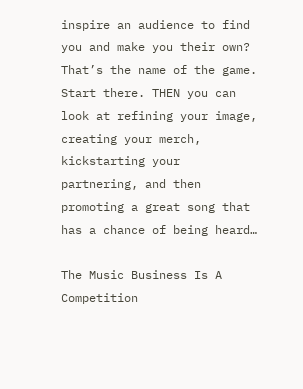inspire an audience to find you and make you their own? That’s the name of the game. Start there. THEN you can look at refining your image, creating your merch, kickstarting your partnering, and then promoting a great song that has a chance of being heard…

The Music Business Is A Competition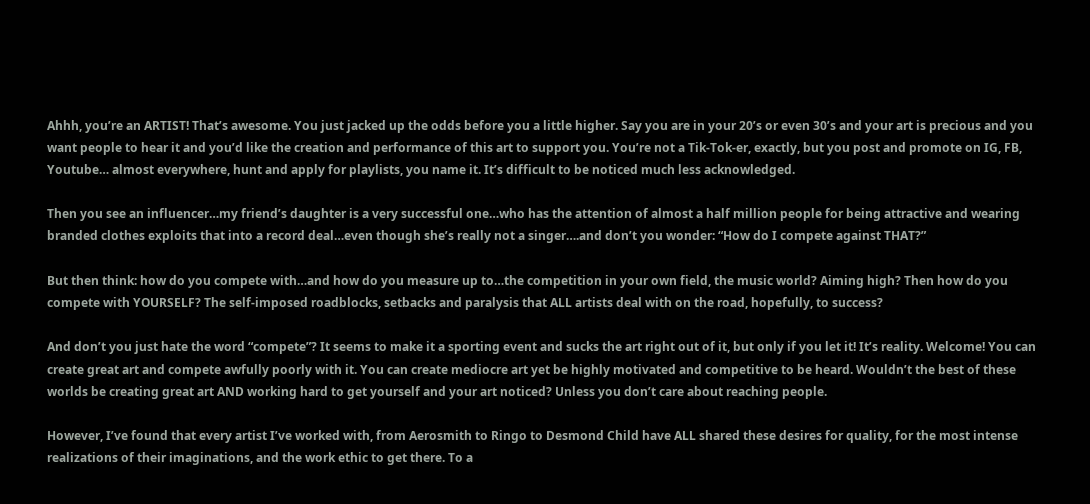Ahhh, you’re an ARTIST! That’s awesome. You just jacked up the odds before you a little higher. Say you are in your 20’s or even 30’s and your art is precious and you want people to hear it and you’d like the creation and performance of this art to support you. You’re not a Tik-Tok-er, exactly, but you post and promote on IG, FB, Youtube… almost everywhere, hunt and apply for playlists, you name it. It’s difficult to be noticed much less acknowledged.

Then you see an influencer…my friend’s daughter is a very successful one…who has the attention of almost a half million people for being attractive and wearing branded clothes exploits that into a record deal…even though she’s really not a singer….and don’t you wonder: “How do I compete against THAT?”

But then think: how do you compete with…and how do you measure up to…the competition in your own field, the music world? Aiming high? Then how do you compete with YOURSELF? The self-imposed roadblocks, setbacks and paralysis that ALL artists deal with on the road, hopefully, to success?

And don’t you just hate the word “compete”? It seems to make it a sporting event and sucks the art right out of it, but only if you let it! It’s reality. Welcome! You can create great art and compete awfully poorly with it. You can create mediocre art yet be highly motivated and competitive to be heard. Wouldn’t the best of these worlds be creating great art AND working hard to get yourself and your art noticed? Unless you don’t care about reaching people.

However, I’ve found that every artist I’ve worked with, from Aerosmith to Ringo to Desmond Child have ALL shared these desires for quality, for the most intense realizations of their imaginations, and the work ethic to get there. To a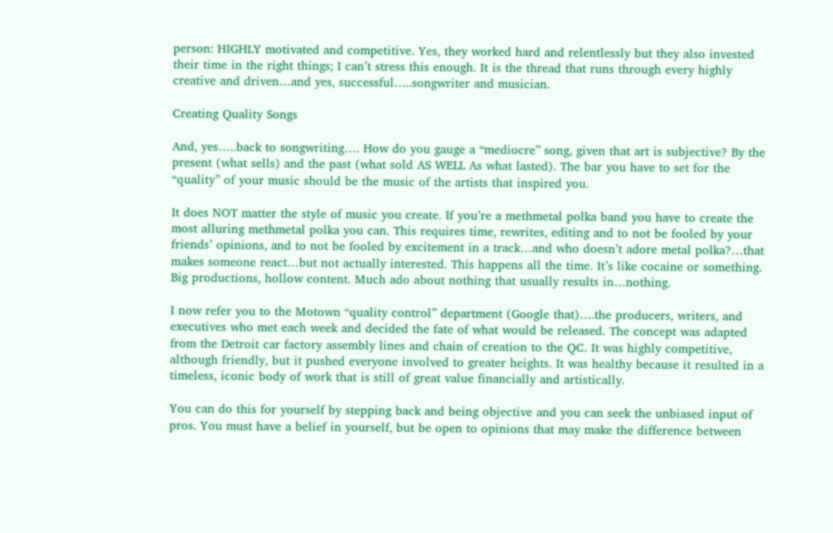person: HIGHLY motivated and competitive. Yes, they worked hard and relentlessly but they also invested their time in the right things; I can’t stress this enough. It is the thread that runs through every highly creative and driven…and yes, successful…..songwriter and musician.

Creating Quality Songs

And, yes…..back to songwriting…. How do you gauge a “mediocre” song, given that art is subjective? By the present (what sells) and the past (what sold AS WELL As what lasted). The bar you have to set for the “quality” of your music should be the music of the artists that inspired you.

It does NOT matter the style of music you create. If you’re a methmetal polka band you have to create the most alluring methmetal polka you can. This requires time, rewrites, editing and to not be fooled by your friends’ opinions, and to not be fooled by excitement in a track…and who doesn’t adore metal polka?…that makes someone react…but not actually interested. This happens all the time. It’s like cocaine or something. Big productions, hollow content. Much ado about nothing that usually results in…nothing.

I now refer you to the Motown “quality control” department (Google that)….the producers, writers, and executives who met each week and decided the fate of what would be released. The concept was adapted from the Detroit car factory assembly lines and chain of creation to the QC. It was highly competitive, although friendly, but it pushed everyone involved to greater heights. It was healthy because it resulted in a timeless, iconic body of work that is still of great value financially and artistically.

You can do this for yourself by stepping back and being objective and you can seek the unbiased input of pros. You must have a belief in yourself, but be open to opinions that may make the difference between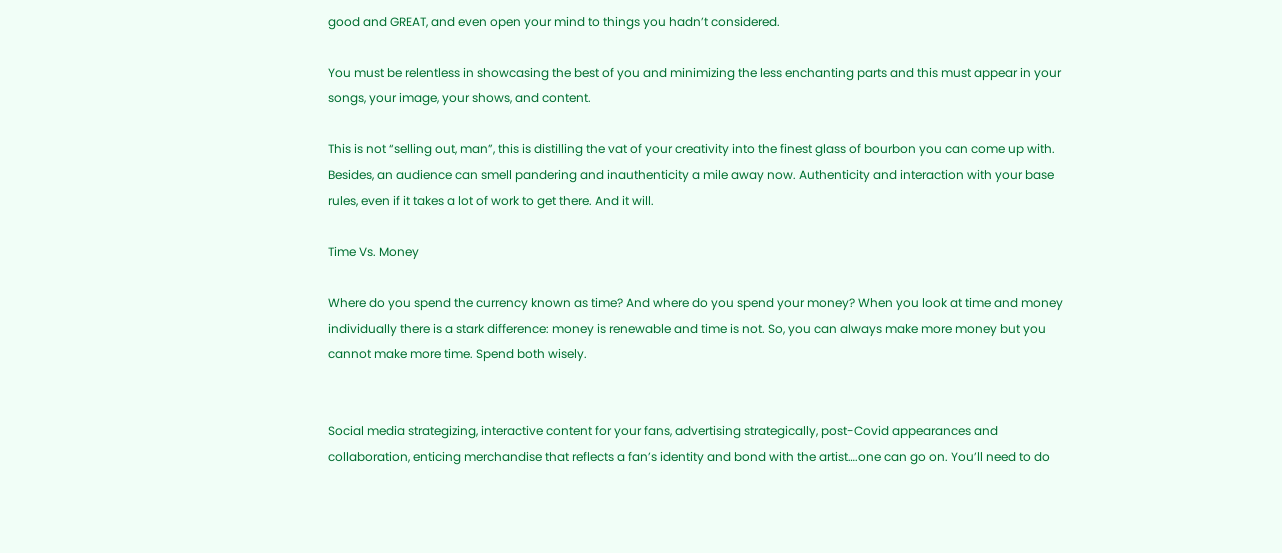good and GREAT, and even open your mind to things you hadn’t considered.

You must be relentless in showcasing the best of you and minimizing the less enchanting parts and this must appear in your songs, your image, your shows, and content.

This is not “selling out, man”, this is distilling the vat of your creativity into the finest glass of bourbon you can come up with. Besides, an audience can smell pandering and inauthenticity a mile away now. Authenticity and interaction with your base rules, even if it takes a lot of work to get there. And it will.

Time Vs. Money

Where do you spend the currency known as time? And where do you spend your money? When you look at time and money individually there is a stark difference: money is renewable and time is not. So, you can always make more money but you cannot make more time. Spend both wisely.


Social media strategizing, interactive content for your fans, advertising strategically, post-Covid appearances and collaboration, enticing merchandise that reflects a fan’s identity and bond with the artist….one can go on. You’ll need to do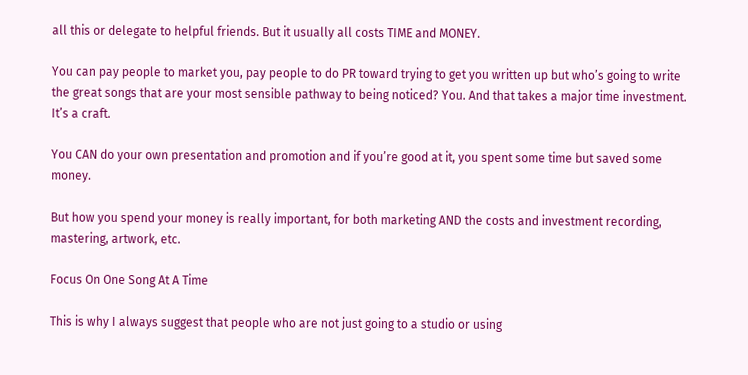all this or delegate to helpful friends. But it usually all costs TIME and MONEY.

You can pay people to market you, pay people to do PR toward trying to get you written up but who’s going to write the great songs that are your most sensible pathway to being noticed? You. And that takes a major time investment. It’s a craft.

You CAN do your own presentation and promotion and if you’re good at it, you spent some time but saved some money.

But how you spend your money is really important, for both marketing AND the costs and investment recording, mastering, artwork, etc.

Focus On One Song At A Time

This is why I always suggest that people who are not just going to a studio or using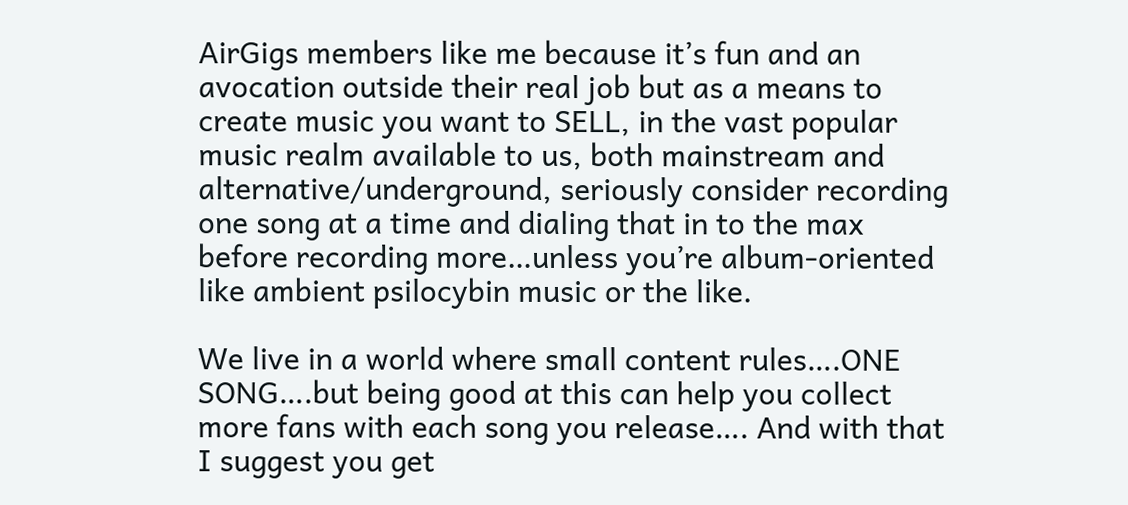AirGigs members like me because it’s fun and an avocation outside their real job but as a means to create music you want to SELL, in the vast popular music realm available to us, both mainstream and alternative/underground, seriously consider recording one song at a time and dialing that in to the max before recording more…unless you’re album-oriented like ambient psilocybin music or the like.

We live in a world where small content rules….ONE SONG….but being good at this can help you collect more fans with each song you release…. And with that I suggest you get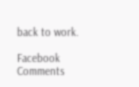back to work.

Facebook Comments